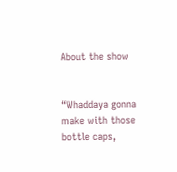About the show


“Whaddaya gonna make with those bottle caps,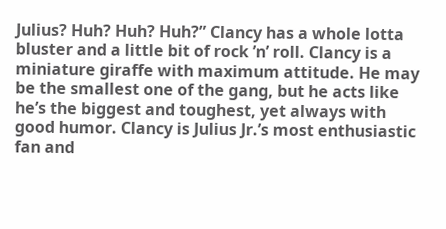Julius? Huh? Huh? Huh?” Clancy has a whole lotta bluster and a little bit of rock ’n’ roll. Clancy is a miniature giraffe with maximum attitude. He may be the smallest one of the gang, but he acts like he’s the biggest and toughest, yet always with good humor. Clancy is Julius Jr.’s most enthusiastic fan and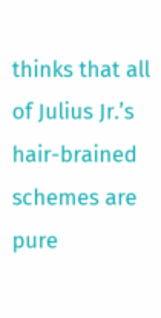thinks that all of Julius Jr.’s hair-brained schemes are pure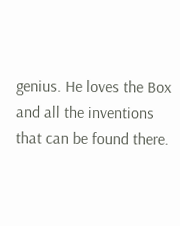genius. He loves the Box and all the inventions that can be found there.